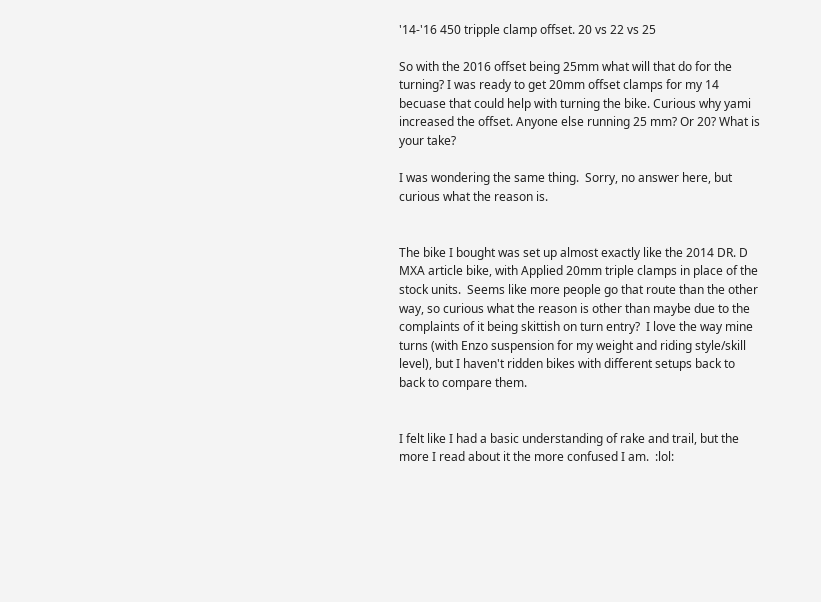'14-'16 450 tripple clamp offset. 20 vs 22 vs 25

So with the 2016 offset being 25mm what will that do for the turning? I was ready to get 20mm offset clamps for my 14 becuase that could help with turning the bike. Curious why yami increased the offset. Anyone else running 25 mm? Or 20? What is your take?

I was wondering the same thing.  Sorry, no answer here, but curious what the reason is.


The bike I bought was set up almost exactly like the 2014 DR. D MXA article bike, with Applied 20mm triple clamps in place of the stock units.  Seems like more people go that route than the other way, so curious what the reason is other than maybe due to the complaints of it being skittish on turn entry?  I love the way mine turns (with Enzo suspension for my weight and riding style/skill level), but I haven't ridden bikes with different setups back to back to compare them.


I felt like I had a basic understanding of rake and trail, but the more I read about it the more confused I am.  :lol: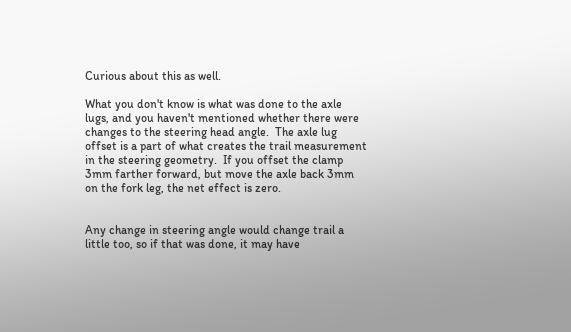Curious about this as well.

What you don't know is what was done to the axle lugs, and you haven't mentioned whether there were changes to the steering head angle.  The axle lug offset is a part of what creates the trail measurement in the steering geometry.  If you offset the clamp 3mm farther forward, but move the axle back 3mm on the fork leg, the net effect is zero.


Any change in steering angle would change trail a little too, so if that was done, it may have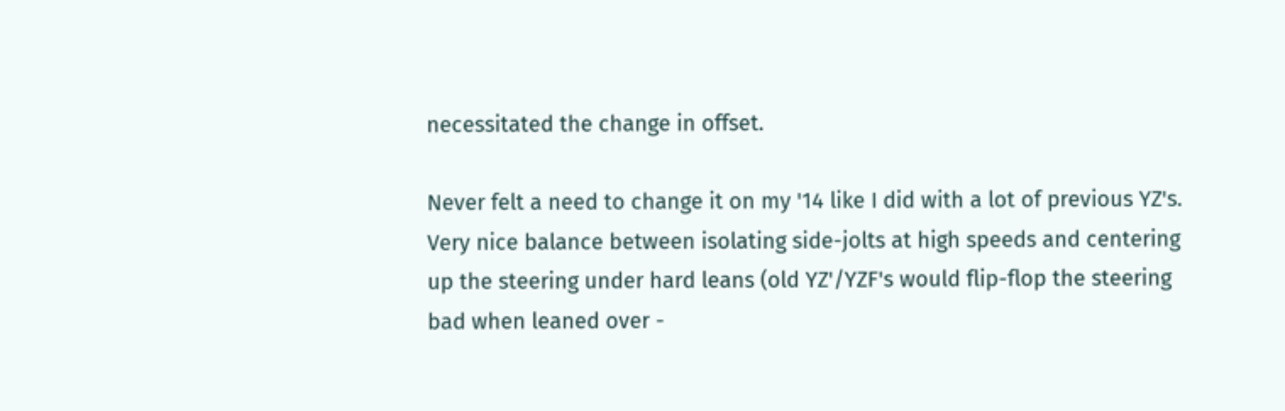necessitated the change in offset.

Never felt a need to change it on my '14 like I did with a lot of previous YZ's.  Very nice balance between isolating side-jolts at high speeds and centering up the steering under hard leans (old YZ'/YZF's would flip-flop the steering bad when leaned over -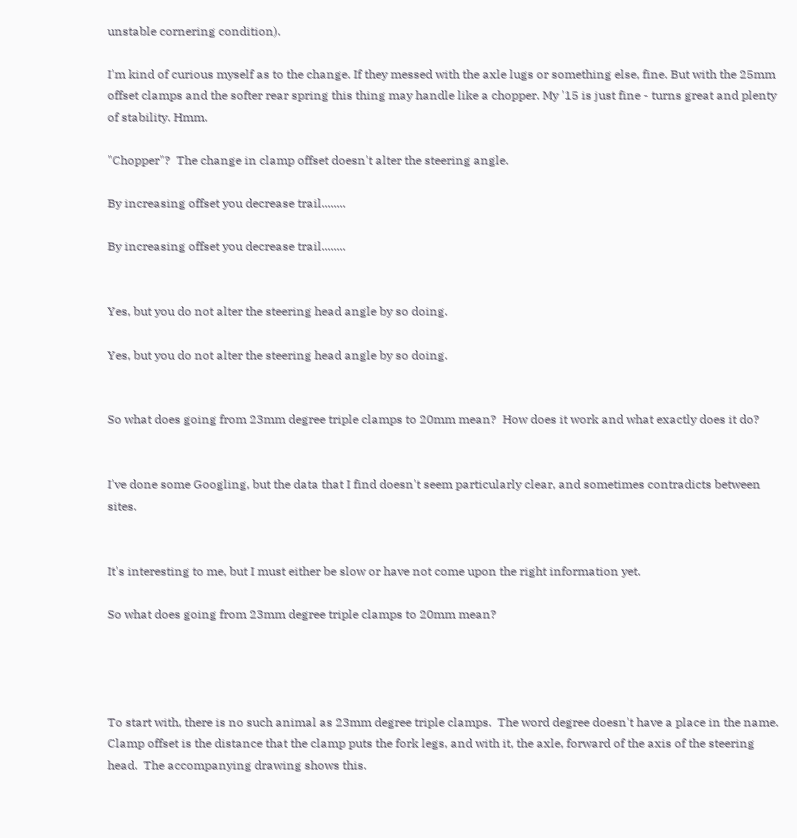unstable cornering condition).

I'm kind of curious myself as to the change. If they messed with the axle lugs or something else, fine. But with the 25mm offset clamps and the softer rear spring this thing may handle like a chopper. My '15 is just fine - turns great and plenty of stability. Hmm.

"Chopper"?  The change in clamp offset doesn't alter the steering angle.

By increasing offset you decrease trail........

By increasing offset you decrease trail........


Yes, but you do not alter the steering head angle by so doing.

Yes, but you do not alter the steering head angle by so doing.


So what does going from 23mm degree triple clamps to 20mm mean?  How does it work and what exactly does it do?


I've done some Googling, but the data that I find doesn't seem particularly clear, and sometimes contradicts between sites.


It's interesting to me, but I must either be slow or have not come upon the right information yet.

So what does going from 23mm degree triple clamps to 20mm mean?




To start with, there is no such animal as 23mm degree triple clamps.  The word degree doesn't have a place in the name.  Clamp offset is the distance that the clamp puts the fork legs, and with it, the axle, forward of the axis of the steering head.  The accompanying drawing shows this.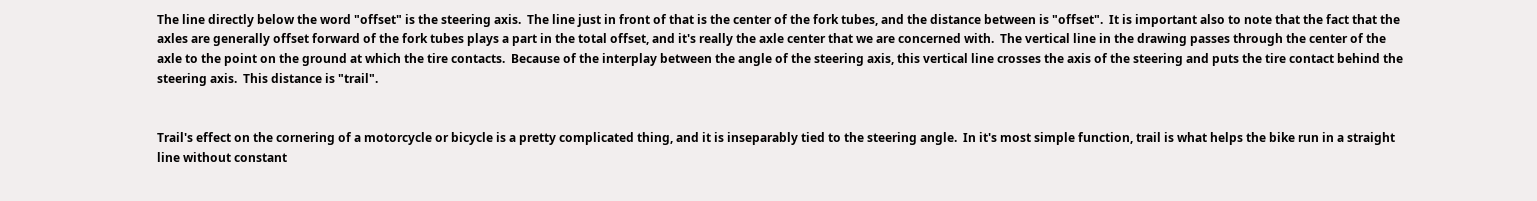The line directly below the word "offset" is the steering axis.  The line just in front of that is the center of the fork tubes, and the distance between is "offset".  It is important also to note that the fact that the axles are generally offset forward of the fork tubes plays a part in the total offset, and it's really the axle center that we are concerned with.  The vertical line in the drawing passes through the center of the axle to the point on the ground at which the tire contacts.  Because of the interplay between the angle of the steering axis, this vertical line crosses the axis of the steering and puts the tire contact behind the steering axis.  This distance is "trail".


Trail's effect on the cornering of a motorcycle or bicycle is a pretty complicated thing, and it is inseparably tied to the steering angle.  In it's most simple function, trail is what helps the bike run in a straight line without constant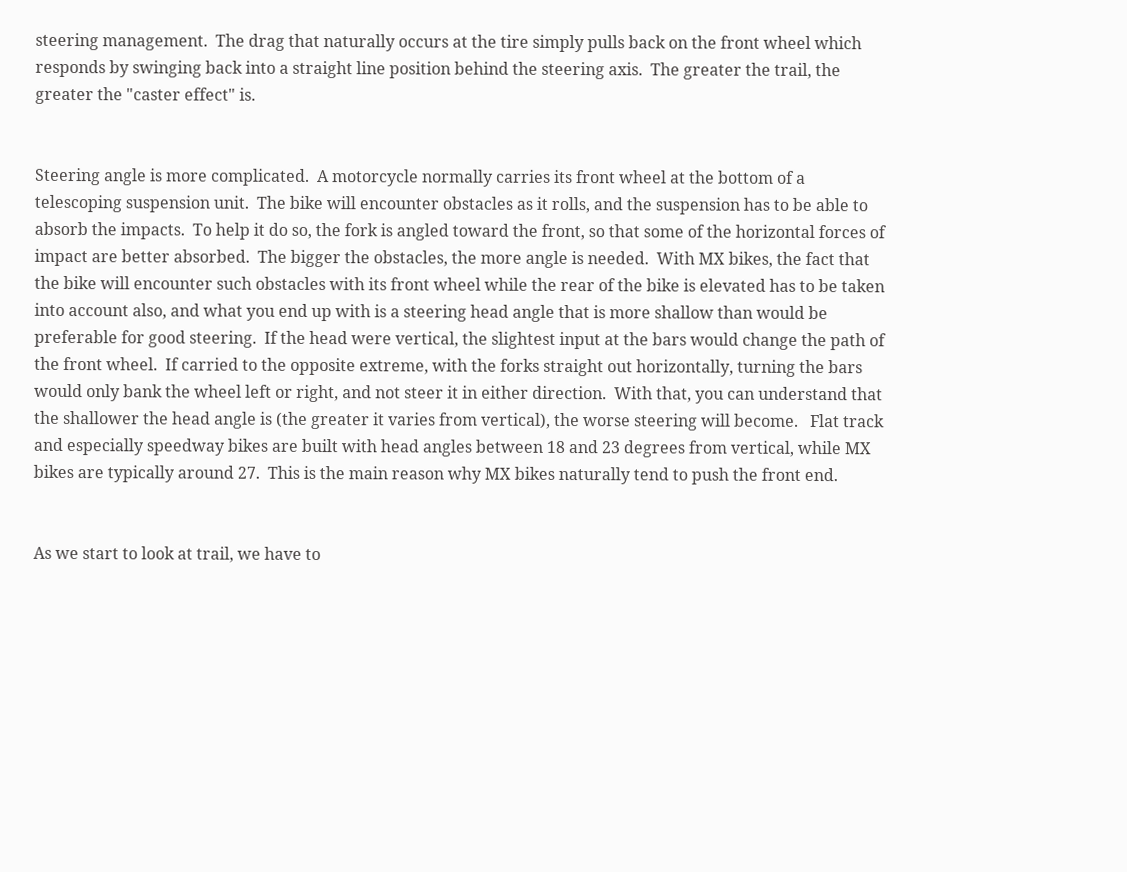steering management.  The drag that naturally occurs at the tire simply pulls back on the front wheel which responds by swinging back into a straight line position behind the steering axis.  The greater the trail, the greater the "caster effect" is.


Steering angle is more complicated.  A motorcycle normally carries its front wheel at the bottom of a telescoping suspension unit.  The bike will encounter obstacles as it rolls, and the suspension has to be able to absorb the impacts.  To help it do so, the fork is angled toward the front, so that some of the horizontal forces of impact are better absorbed.  The bigger the obstacles, the more angle is needed.  With MX bikes, the fact that the bike will encounter such obstacles with its front wheel while the rear of the bike is elevated has to be taken into account also, and what you end up with is a steering head angle that is more shallow than would be preferable for good steering.  If the head were vertical, the slightest input at the bars would change the path of the front wheel.  If carried to the opposite extreme, with the forks straight out horizontally, turning the bars would only bank the wheel left or right, and not steer it in either direction.  With that, you can understand that the shallower the head angle is (the greater it varies from vertical), the worse steering will become.   Flat track and especially speedway bikes are built with head angles between 18 and 23 degrees from vertical, while MX bikes are typically around 27.  This is the main reason why MX bikes naturally tend to push the front end.


As we start to look at trail, we have to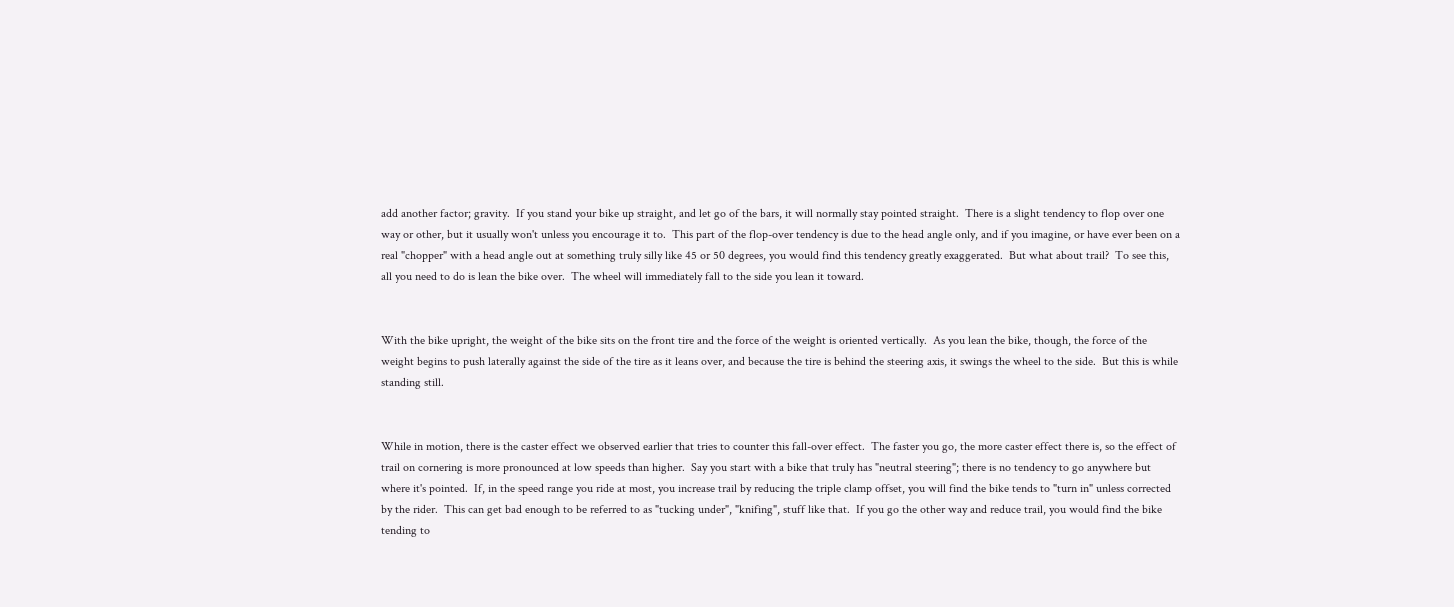add another factor; gravity.  If you stand your bike up straight, and let go of the bars, it will normally stay pointed straight.  There is a slight tendency to flop over one way or other, but it usually won't unless you encourage it to.  This part of the flop-over tendency is due to the head angle only, and if you imagine, or have ever been on a real "chopper" with a head angle out at something truly silly like 45 or 50 degrees, you would find this tendency greatly exaggerated.  But what about trail?  To see this, all you need to do is lean the bike over.  The wheel will immediately fall to the side you lean it toward.


With the bike upright, the weight of the bike sits on the front tire and the force of the weight is oriented vertically.  As you lean the bike, though, the force of the weight begins to push laterally against the side of the tire as it leans over, and because the tire is behind the steering axis, it swings the wheel to the side.  But this is while standing still.


While in motion, there is the caster effect we observed earlier that tries to counter this fall-over effect.  The faster you go, the more caster effect there is, so the effect of trail on cornering is more pronounced at low speeds than higher.  Say you start with a bike that truly has "neutral steering"; there is no tendency to go anywhere but where it's pointed.  If, in the speed range you ride at most, you increase trail by reducing the triple clamp offset, you will find the bike tends to "turn in" unless corrected by the rider.  This can get bad enough to be referred to as "tucking under", "knifing", stuff like that.  If you go the other way and reduce trail, you would find the bike tending to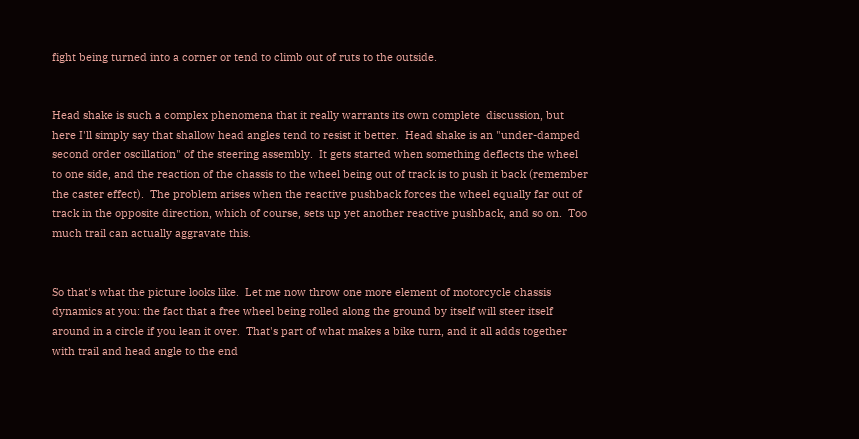fight being turned into a corner or tend to climb out of ruts to the outside.


Head shake is such a complex phenomena that it really warrants its own complete  discussion, but here I'll simply say that shallow head angles tend to resist it better.  Head shake is an "under-damped second order oscillation" of the steering assembly.  It gets started when something deflects the wheel to one side, and the reaction of the chassis to the wheel being out of track is to push it back (remember the caster effect).  The problem arises when the reactive pushback forces the wheel equally far out of track in the opposite direction, which of course, sets up yet another reactive pushback, and so on.  Too much trail can actually aggravate this.


So that's what the picture looks like.  Let me now throw one more element of motorcycle chassis dynamics at you: the fact that a free wheel being rolled along the ground by itself will steer itself around in a circle if you lean it over.  That's part of what makes a bike turn, and it all adds together with trail and head angle to the end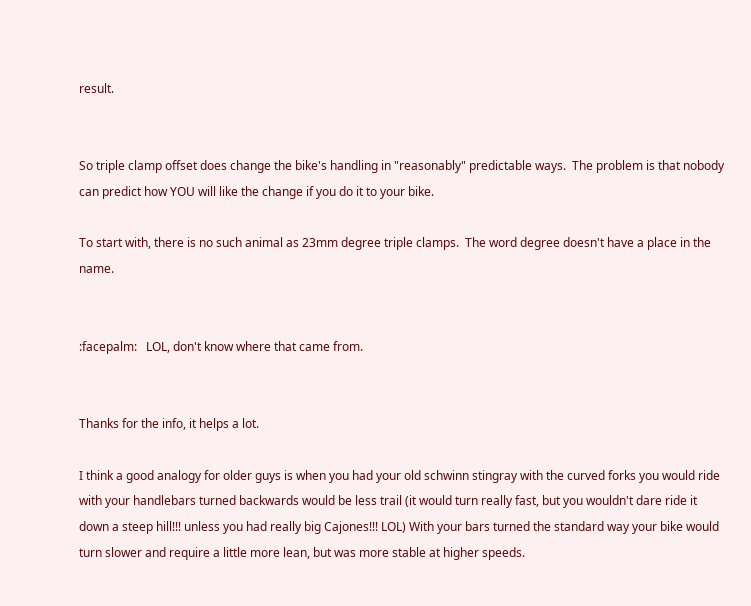result.


So triple clamp offset does change the bike's handling in "reasonably" predictable ways.  The problem is that nobody can predict how YOU will like the change if you do it to your bike.

To start with, there is no such animal as 23mm degree triple clamps.  The word degree doesn't have a place in the name.


:facepalm:   LOL, don't know where that came from.


Thanks for the info, it helps a lot.

I think a good analogy for older guys is when you had your old schwinn stingray with the curved forks you would ride with your handlebars turned backwards would be less trail (it would turn really fast, but you wouldn't dare ride it down a steep hill!!! unless you had really big Cajones!!! LOL) With your bars turned the standard way your bike would turn slower and require a little more lean, but was more stable at higher speeds.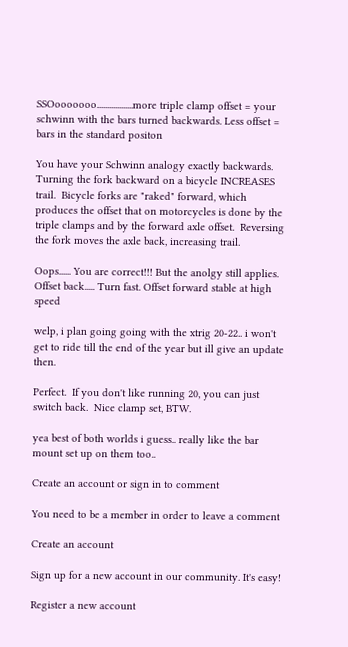SSOooooooo..................more triple clamp offset = your schwinn with the bars turned backwards. Less offset = bars in the standard positon

You have your Schwinn analogy exactly backwards.  Turning the fork backward on a bicycle INCREASES trail.  Bicycle forks are "raked" forward, which produces the offset that on motorcycles is done by the triple clamps and by the forward axle offset.  Reversing the fork moves the axle back, increasing trail.

Oops...... You are correct!!! But the anolgy still applies. Offset back..... Turn fast. Offset forward stable at high speed

welp, i plan going going with the xtrig 20-22.. i won't get to ride till the end of the year but ill give an update then.

Perfect.  If you don't like running 20, you can just switch back.  Nice clamp set, BTW.

yea best of both worlds i guess.. really like the bar mount set up on them too..

Create an account or sign in to comment

You need to be a member in order to leave a comment

Create an account

Sign up for a new account in our community. It's easy!

Register a new account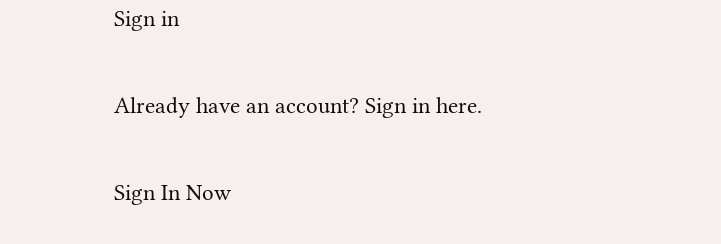Sign in

Already have an account? Sign in here.

Sign In Now